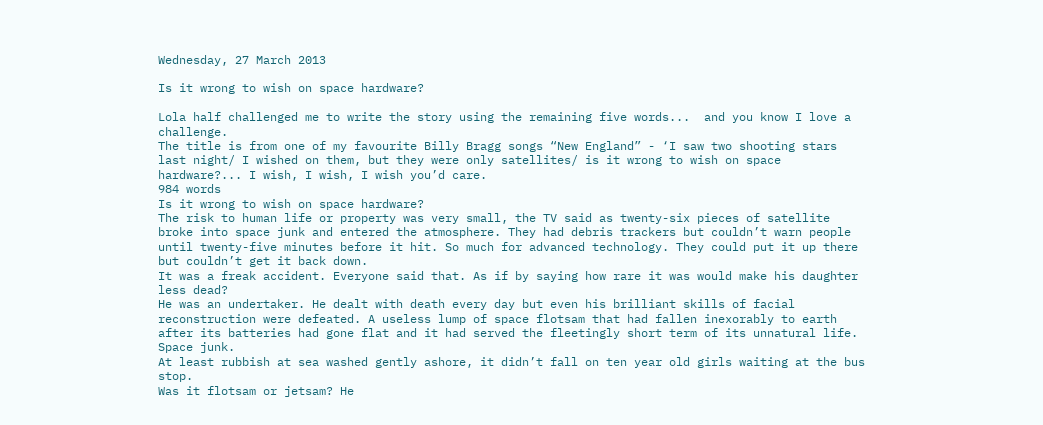Wednesday, 27 March 2013

Is it wrong to wish on space hardware?

Lola half challenged me to write the story using the remaining five words...  and you know I love a challenge.
The title is from one of my favourite Billy Bragg songs “New England” - ‘I saw two shooting stars last night/ I wished on them, but they were only satellites/ is it wrong to wish on space hardware?... I wish, I wish, I wish you’d care.
984 words
Is it wrong to wish on space hardware?
The risk to human life or property was very small, the TV said as twenty-six pieces of satellite broke into space junk and entered the atmosphere. They had debris trackers but couldn’t warn people until twenty-five minutes before it hit. So much for advanced technology. They could put it up there but couldn’t get it back down.
It was a freak accident. Everyone said that. As if by saying how rare it was would make his daughter less dead?
He was an undertaker. He dealt with death every day but even his brilliant skills of facial reconstruction were defeated. A useless lump of space flotsam that had fallen inexorably to earth after its batteries had gone flat and it had served the fleetingly short term of its unnatural life.
Space junk.
At least rubbish at sea washed gently ashore, it didn’t fall on ten year old girls waiting at the bus stop.
Was it flotsam or jetsam? He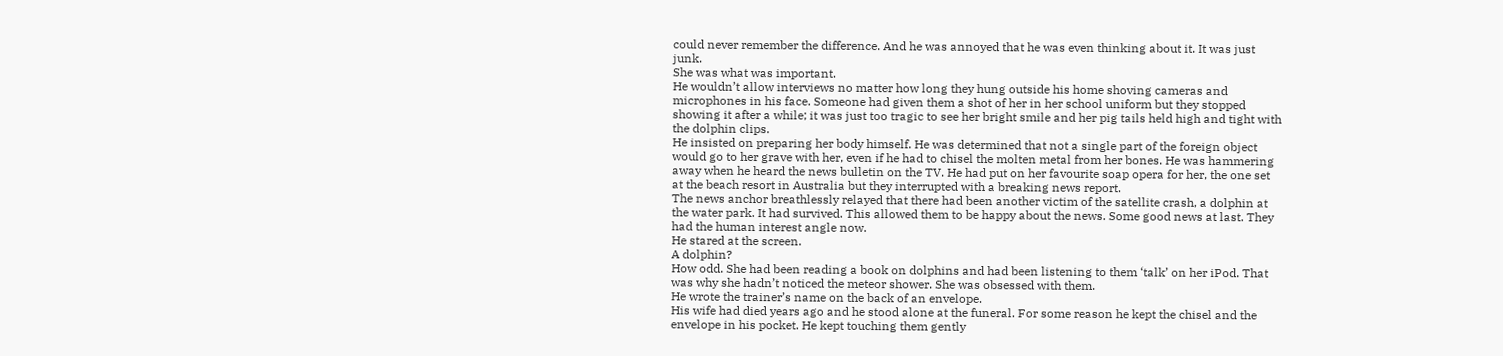could never remember the difference. And he was annoyed that he was even thinking about it. It was just junk.
She was what was important.
He wouldn’t allow interviews no matter how long they hung outside his home shoving cameras and microphones in his face. Someone had given them a shot of her in her school uniform but they stopped showing it after a while; it was just too tragic to see her bright smile and her pig tails held high and tight with the dolphin clips.
He insisted on preparing her body himself. He was determined that not a single part of the foreign object would go to her grave with her, even if he had to chisel the molten metal from her bones. He was hammering away when he heard the news bulletin on the TV. He had put on her favourite soap opera for her, the one set at the beach resort in Australia but they interrupted with a breaking news report.
The news anchor breathlessly relayed that there had been another victim of the satellite crash, a dolphin at the water park. It had survived. This allowed them to be happy about the news. Some good news at last. They had the human interest angle now.
He stared at the screen.
A dolphin?
How odd. She had been reading a book on dolphins and had been listening to them ‘talk’ on her iPod. That was why she hadn’t noticed the meteor shower. She was obsessed with them.
He wrote the trainer’s name on the back of an envelope.
His wife had died years ago and he stood alone at the funeral. For some reason he kept the chisel and the envelope in his pocket. He kept touching them gently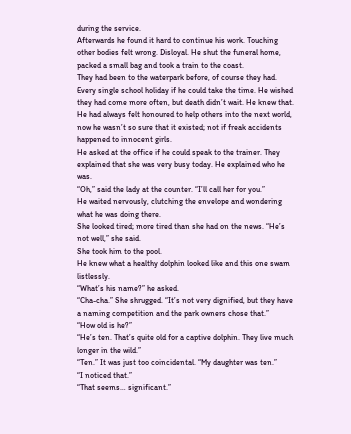during the service.
Afterwards he found it hard to continue his work. Touching other bodies felt wrong. Disloyal. He shut the funeral home, packed a small bag and took a train to the coast.
They had been to the waterpark before, of course they had. Every single school holiday if he could take the time. He wished they had come more often, but death didn’t wait. He knew that. He had always felt honoured to help others into the next world, now he wasn’t so sure that it existed; not if freak accidents happened to innocent girls.
He asked at the office if he could speak to the trainer. They explained that she was very busy today. He explained who he was.
“Oh,” said the lady at the counter. “I’ll call her for you.”
He waited nervously, clutching the envelope and wondering what he was doing there.
She looked tired; more tired than she had on the news. “He’s not well,” she said.
She took him to the pool.
He knew what a healthy dolphin looked like and this one swam listlessly.
“What’s his name?” he asked.
“Cha-cha.” She shrugged. “It’s not very dignified, but they have a naming competition and the park owners chose that.”
“How old is he?”
“He’s ten. That’s quite old for a captive dolphin. They live much longer in the wild.”
“Ten.” It was just too coincidental. “My daughter was ten.”
“I noticed that.”
“That seems… significant.”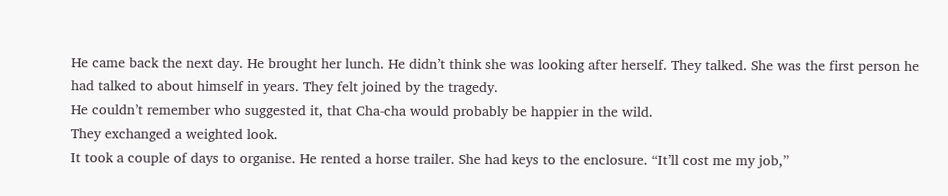He came back the next day. He brought her lunch. He didn’t think she was looking after herself. They talked. She was the first person he had talked to about himself in years. They felt joined by the tragedy.
He couldn’t remember who suggested it, that Cha-cha would probably be happier in the wild.
They exchanged a weighted look.
It took a couple of days to organise. He rented a horse trailer. She had keys to the enclosure. “It’ll cost me my job,”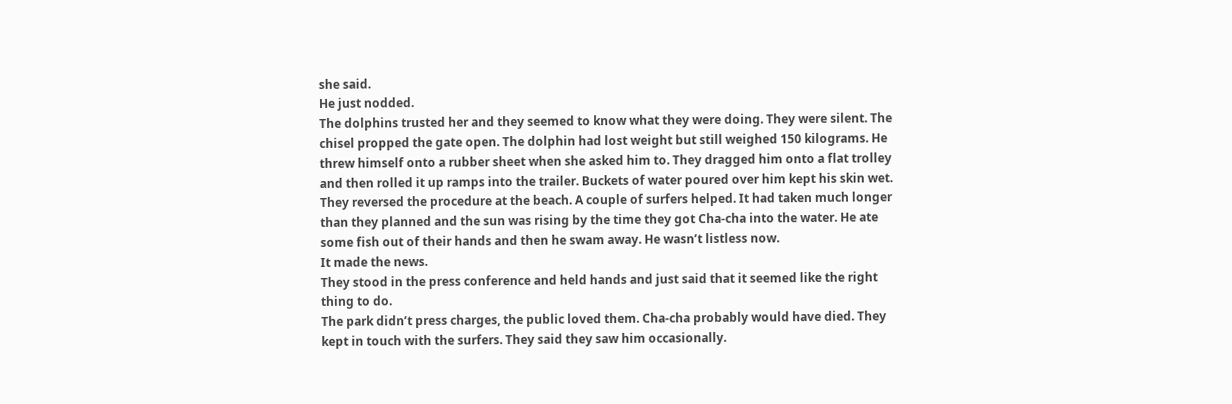she said.
He just nodded.
The dolphins trusted her and they seemed to know what they were doing. They were silent. The chisel propped the gate open. The dolphin had lost weight but still weighed 150 kilograms. He threw himself onto a rubber sheet when she asked him to. They dragged him onto a flat trolley and then rolled it up ramps into the trailer. Buckets of water poured over him kept his skin wet.
They reversed the procedure at the beach. A couple of surfers helped. It had taken much longer than they planned and the sun was rising by the time they got Cha-cha into the water. He ate some fish out of their hands and then he swam away. He wasn’t listless now.
It made the news.
They stood in the press conference and held hands and just said that it seemed like the right thing to do.
The park didn’t press charges, the public loved them. Cha-cha probably would have died. They kept in touch with the surfers. They said they saw him occasionally.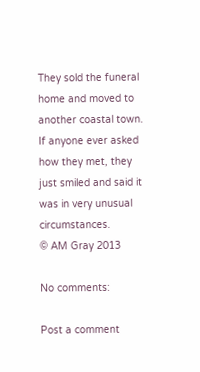They sold the funeral home and moved to another coastal town. If anyone ever asked how they met, they just smiled and said it was in very unusual circumstances.
© AM Gray 2013

No comments:

Post a comment